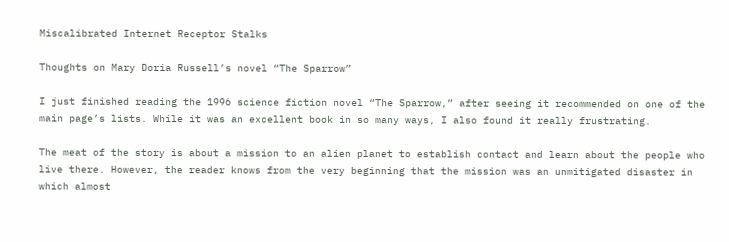Miscalibrated Internet Receptor Stalks

Thoughts on Mary Doria Russell’s novel “The Sparrow”

I just finished reading the 1996 science fiction novel “The Sparrow,” after seeing it recommended on one of the main page’s lists. While it was an excellent book in so many ways, I also found it really frustrating.

The meat of the story is about a mission to an alien planet to establish contact and learn about the people who live there. However, the reader knows from the very beginning that the mission was an unmitigated disaster in which almost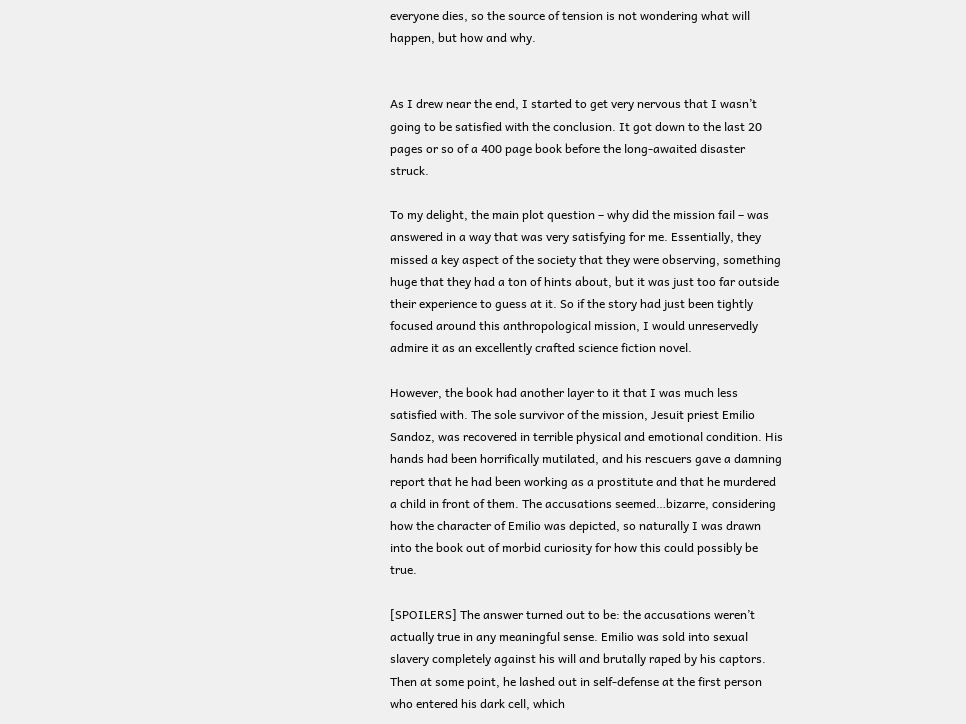everyone dies, so the source of tension is not wondering what will happen, but how and why.


As I drew near the end, I started to get very nervous that I wasn’t going to be satisfied with the conclusion. It got down to the last 20 pages or so of a 400 page book before the long-awaited disaster struck.

To my delight, the main plot question – why did the mission fail – was answered in a way that was very satisfying for me. Essentially, they missed a key aspect of the society that they were observing, something huge that they had a ton of hints about, but it was just too far outside their experience to guess at it. So if the story had just been tightly focused around this anthropological mission, I would unreservedly admire it as an excellently crafted science fiction novel.

However, the book had another layer to it that I was much less satisfied with. The sole survivor of the mission, Jesuit priest Emilio Sandoz, was recovered in terrible physical and emotional condition. His hands had been horrifically mutilated, and his rescuers gave a damning report that he had been working as a prostitute and that he murdered a child in front of them. The accusations seemed…bizarre, considering how the character of Emilio was depicted, so naturally I was drawn into the book out of morbid curiosity for how this could possibly be true.

[SPOILERS] The answer turned out to be: the accusations weren’t actually true in any meaningful sense. Emilio was sold into sexual slavery completely against his will and brutally raped by his captors. Then at some point, he lashed out in self-defense at the first person who entered his dark cell, which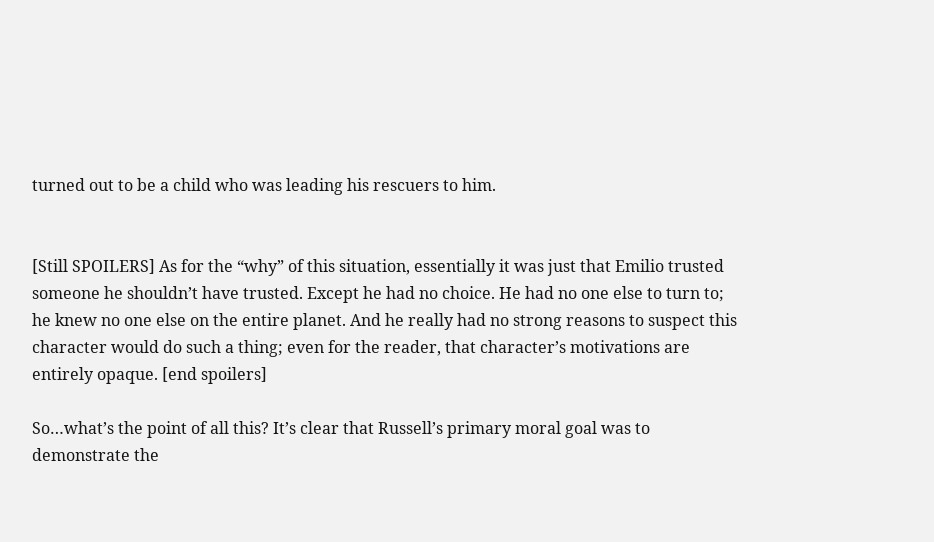turned out to be a child who was leading his rescuers to him.


[Still SPOILERS] As for the “why” of this situation, essentially it was just that Emilio trusted someone he shouldn’t have trusted. Except he had no choice. He had no one else to turn to; he knew no one else on the entire planet. And he really had no strong reasons to suspect this character would do such a thing; even for the reader, that character’s motivations are entirely opaque. [end spoilers]

So…what’s the point of all this? It’s clear that Russell’s primary moral goal was to demonstrate the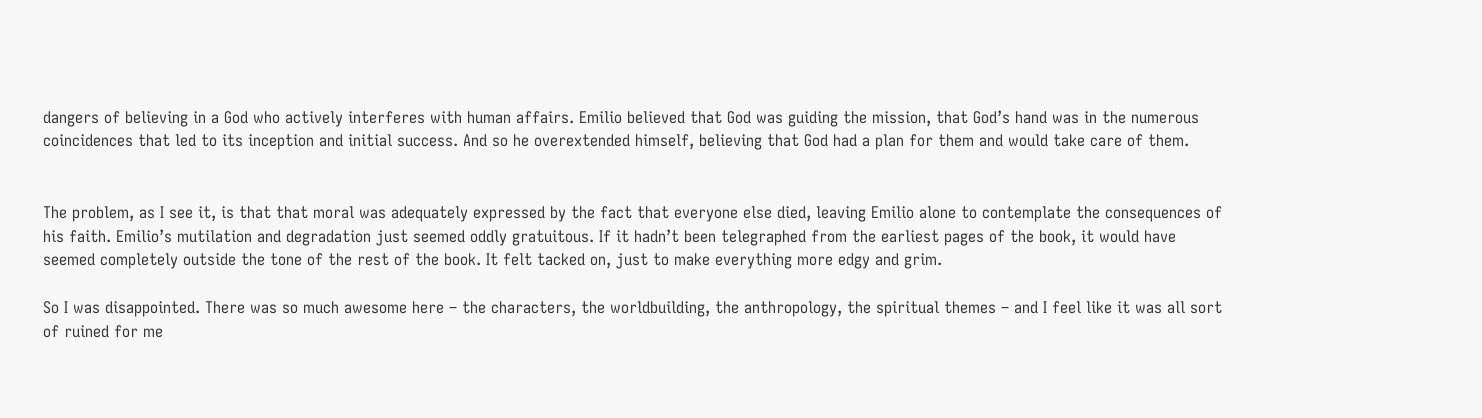dangers of believing in a God who actively interferes with human affairs. Emilio believed that God was guiding the mission, that God’s hand was in the numerous coincidences that led to its inception and initial success. And so he overextended himself, believing that God had a plan for them and would take care of them.


The problem, as I see it, is that that moral was adequately expressed by the fact that everyone else died, leaving Emilio alone to contemplate the consequences of his faith. Emilio’s mutilation and degradation just seemed oddly gratuitous. If it hadn’t been telegraphed from the earliest pages of the book, it would have seemed completely outside the tone of the rest of the book. It felt tacked on, just to make everything more edgy and grim.

So I was disappointed. There was so much awesome here – the characters, the worldbuilding, the anthropology, the spiritual themes – and I feel like it was all sort of ruined for me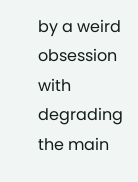by a weird obsession with degrading the main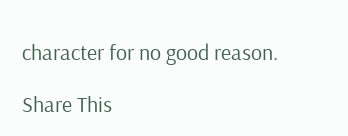character for no good reason.

Share This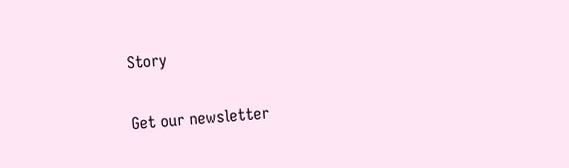Story

Get our newsletter